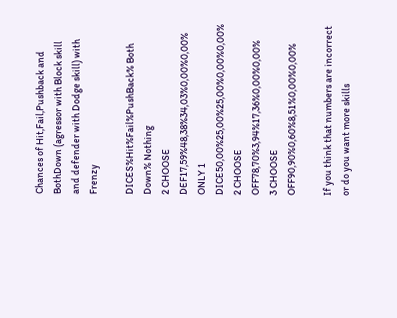Chances of Hit,Fail,Pushback and BothDown (agressor with Block skill and defender with Dodge skill) with Frenzy

DICES%Hit%Fail%PushBack% Both Down% Nothing
2 CHOOSE DEF17,59%48,38%34,03%0,00%0,00%
ONLY 1 DICE50,00%25,00%25,00%0,00%0,00%
2 CHOOSE OFF78,70%3,94%17,36%0,00%0,00%
3 CHOOSE OFF90,90%0,60%8,51%0,00%0,00%

If you think that numbers are incorrect or do you want more skills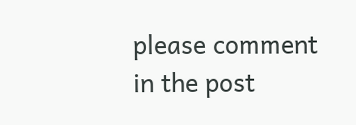please comment in the post